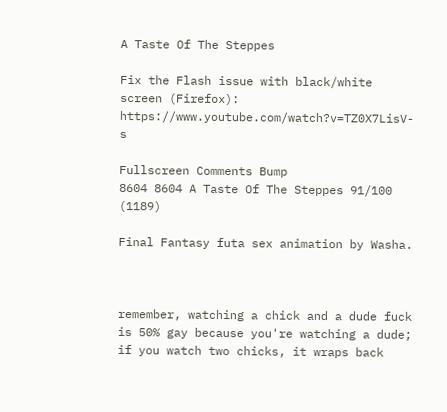A Taste Of The Steppes

Fix the Flash issue with black/white screen (Firefox): https://www.youtube.com/watch?v=TZ0X7LisV-s

Fullscreen Comments Bump
8604 8604 A Taste Of The Steppes 91/100 (1189)

Final Fantasy futa sex animation by Washa.



remember, watching a chick and a dude fuck is 50% gay because you're watching a dude; if you watch two chicks, it wraps back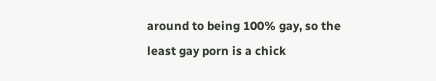around to being 100% gay, so the least gay porn is a chick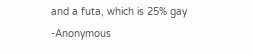and a futa, which is 25% gay -Anonymous